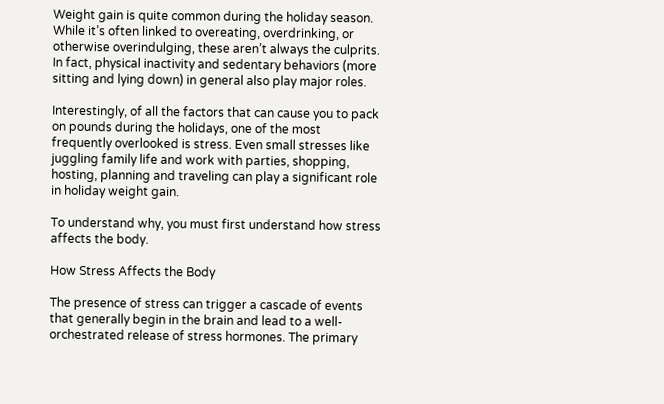Weight gain is quite common during the holiday season. While it’s often linked to overeating, overdrinking, or otherwise overindulging, these aren’t always the culprits. In fact, physical inactivity and sedentary behaviors (more sitting and lying down) in general also play major roles.

Interestingly, of all the factors that can cause you to pack on pounds during the holidays, one of the most frequently overlooked is stress. Even small stresses like juggling family life and work with parties, shopping, hosting, planning and traveling can play a significant role in holiday weight gain.

To understand why, you must first understand how stress affects the body.

How Stress Affects the Body

The presence of stress can trigger a cascade of events that generally begin in the brain and lead to a well-orchestrated release of stress hormones. The primary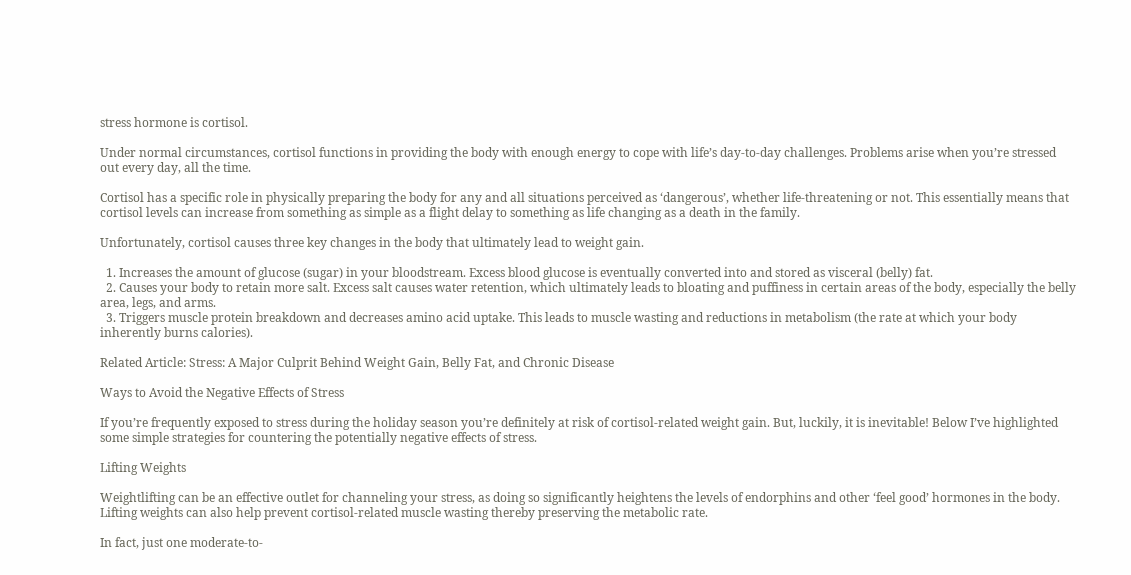stress hormone is cortisol.

Under normal circumstances, cortisol functions in providing the body with enough energy to cope with life’s day-to-day challenges. Problems arise when you’re stressed out every day, all the time.

Cortisol has a specific role in physically preparing the body for any and all situations perceived as ‘dangerous’, whether life-threatening or not. This essentially means that cortisol levels can increase from something as simple as a flight delay to something as life changing as a death in the family.

Unfortunately, cortisol causes three key changes in the body that ultimately lead to weight gain.

  1. Increases the amount of glucose (sugar) in your bloodstream. Excess blood glucose is eventually converted into and stored as visceral (belly) fat.
  2. Causes your body to retain more salt. Excess salt causes water retention, which ultimately leads to bloating and puffiness in certain areas of the body, especially the belly area, legs, and arms.
  3. Triggers muscle protein breakdown and decreases amino acid uptake. This leads to muscle wasting and reductions in metabolism (the rate at which your body inherently burns calories).

Related Article: Stress: A Major Culprit Behind Weight Gain, Belly Fat, and Chronic Disease

Ways to Avoid the Negative Effects of Stress

If you’re frequently exposed to stress during the holiday season you’re definitely at risk of cortisol-related weight gain. But, luckily, it is inevitable! Below I’ve highlighted some simple strategies for countering the potentially negative effects of stress.

Lifting Weights

Weightlifting can be an effective outlet for channeling your stress, as doing so significantly heightens the levels of endorphins and other ‘feel good’ hormones in the body. Lifting weights can also help prevent cortisol-related muscle wasting thereby preserving the metabolic rate.

In fact, just one moderate-to-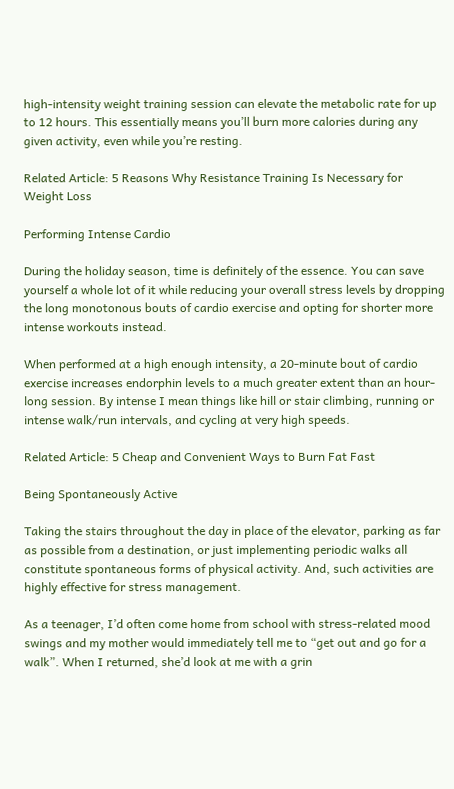high-intensity weight training session can elevate the metabolic rate for up to 12 hours. This essentially means you’ll burn more calories during any given activity, even while you’re resting.

Related Article: 5 Reasons Why Resistance Training Is Necessary for Weight Loss

Performing Intense Cardio

During the holiday season, time is definitely of the essence. You can save yourself a whole lot of it while reducing your overall stress levels by dropping the long monotonous bouts of cardio exercise and opting for shorter more intense workouts instead.

When performed at a high enough intensity, a 20-minute bout of cardio exercise increases endorphin levels to a much greater extent than an hour-long session. By intense I mean things like hill or stair climbing, running or intense walk/run intervals, and cycling at very high speeds.

Related Article: 5 Cheap and Convenient Ways to Burn Fat Fast

Being Spontaneously Active

Taking the stairs throughout the day in place of the elevator, parking as far as possible from a destination, or just implementing periodic walks all constitute spontaneous forms of physical activity. And, such activities are highly effective for stress management.

As a teenager, I’d often come home from school with stress-related mood swings and my mother would immediately tell me to “get out and go for a walk”. When I returned, she’d look at me with a grin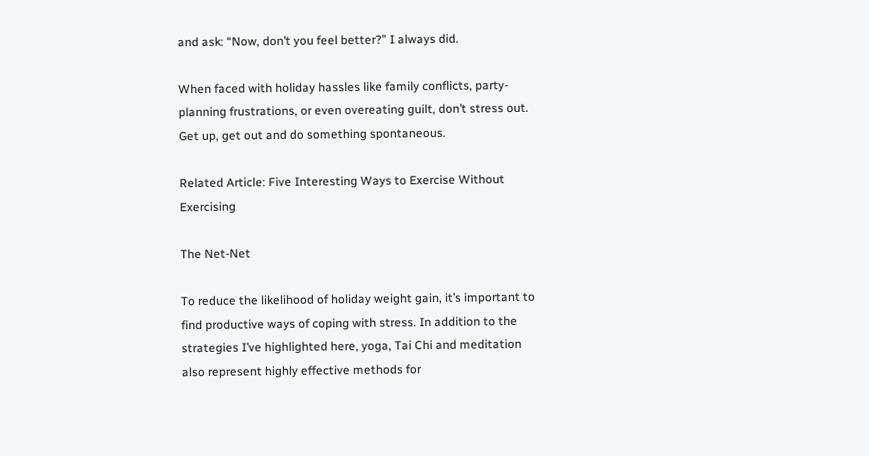and ask: “Now, don’t you feel better?” I always did.

When faced with holiday hassles like family conflicts, party-planning frustrations, or even overeating guilt, don’t stress out. Get up, get out and do something spontaneous.

Related Article: Five Interesting Ways to Exercise Without Exercising

The Net-Net

To reduce the likelihood of holiday weight gain, it’s important to find productive ways of coping with stress. In addition to the strategies I’ve highlighted here, yoga, Tai Chi and meditation also represent highly effective methods for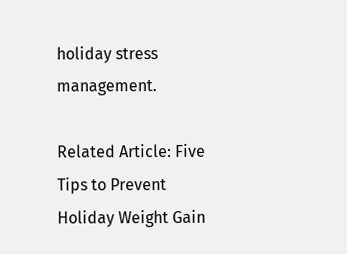holiday stress management.

Related Article: Five Tips to Prevent Holiday Weight Gain